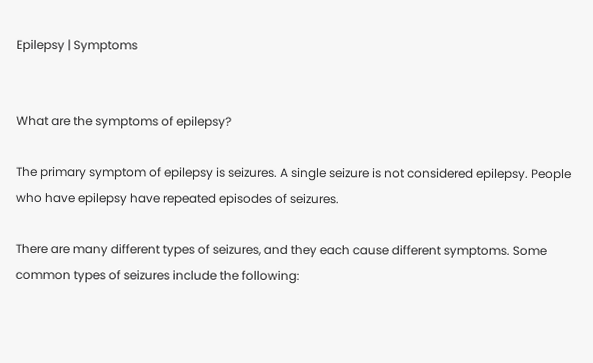Epilepsy | Symptoms


What are the symptoms of epilepsy?

The primary symptom of epilepsy is seizures. A single seizure is not considered epilepsy. People who have epilepsy have repeated episodes of seizures.

There are many different types of seizures, and they each cause different symptoms. Some common types of seizures include the following: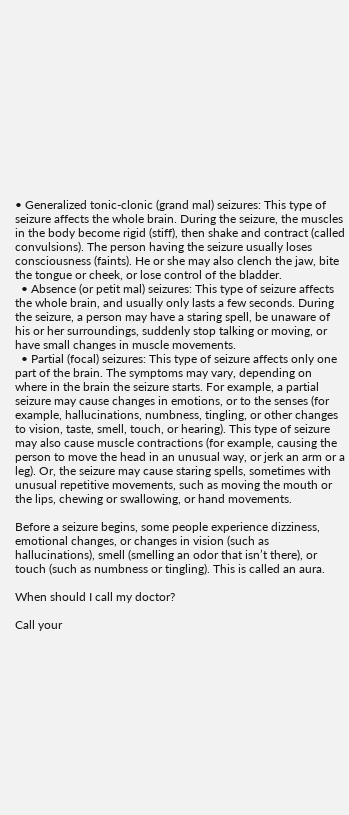• Generalized tonic-clonic (grand mal) seizures: This type of seizure affects the whole brain. During the seizure, the muscles in the body become rigid (stiff), then shake and contract (called convulsions). The person having the seizure usually loses consciousness (faints). He or she may also clench the jaw, bite the tongue or cheek, or lose control of the bladder.
  • Absence (or petit mal) seizures: This type of seizure affects the whole brain, and usually only lasts a few seconds. During the seizure, a person may have a staring spell, be unaware of his or her surroundings, suddenly stop talking or moving, or have small changes in muscle movements.
  • Partial (focal) seizures: This type of seizure affects only one part of the brain. The symptoms may vary, depending on where in the brain the seizure starts. For example, a partial seizure may cause changes in emotions, or to the senses (for example, hallucinations, numbness, tingling, or other changes to vision, taste, smell, touch, or hearing). This type of seizure may also cause muscle contractions (for example, causing the person to move the head in an unusual way, or jerk an arm or a leg). Or, the seizure may cause staring spells, sometimes with unusual repetitive movements, such as moving the mouth or the lips, chewing or swallowing, or hand movements.

Before a seizure begins, some people experience dizziness, emotional changes, or changes in vision (such as hallucinations), smell (smelling an odor that isn’t there), or touch (such as numbness or tingling). This is called an aura.

When should I call my doctor?

Call your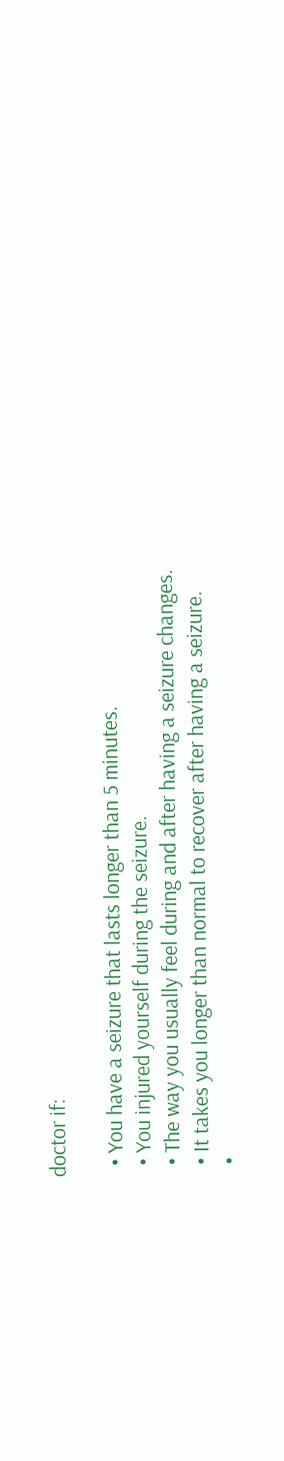doctor if:

  • You have a seizure that lasts longer than 5 minutes.
  • You injured yourself during the seizure.
  • The way you usually feel during and after having a seizure changes.
  • It takes you longer than normal to recover after having a seizure.
  •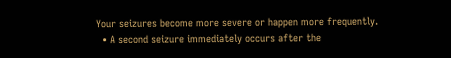Your seizures become more severe or happen more frequently.
  • A second seizure immediately occurs after the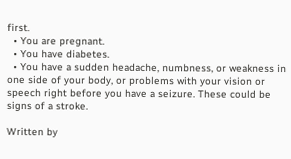first.
  • You are pregnant.
  • You have diabetes.
  • You have a sudden headache, numbness, or weakness in one side of your body, or problems with your vision or speech right before you have a seizure. These could be signs of a stroke.

Written by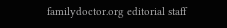familydoctor.org editorial staff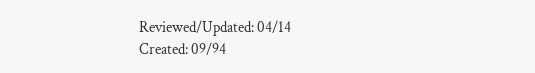Reviewed/Updated: 04/14
Created: 09/94